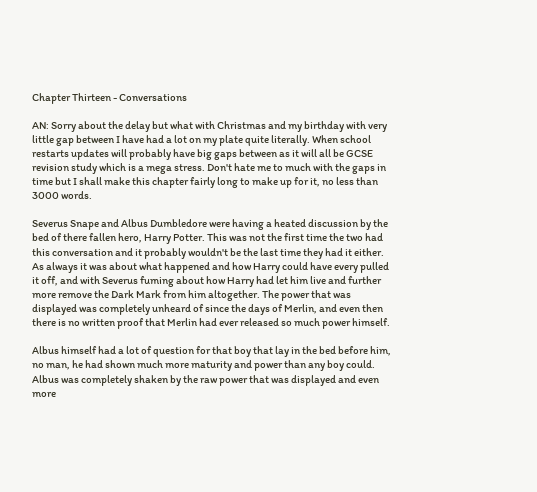Chapter Thirteen - Conversations

AN: Sorry about the delay but what with Christmas and my birthday with very little gap between I have had a lot on my plate quite literally. When school restarts updates will probably have big gaps between as it will all be GCSE revision study which is a mega stress. Don't hate me to much with the gaps in time but I shall make this chapter fairly long to make up for it, no less than 3000 words.

Severus Snape and Albus Dumbledore were having a heated discussion by the bed of there fallen hero, Harry Potter. This was not the first time the two had this conversation and it probably wouldn't be the last time they had it either. As always it was about what happened and how Harry could have every pulled it off, and with Severus fuming about how Harry had let him live and further more remove the Dark Mark from him altogether. The power that was displayed was completely unheard of since the days of Merlin, and even then there is no written proof that Merlin had ever released so much power himself.

Albus himself had a lot of question for that boy that lay in the bed before him, no man, he had shown much more maturity and power than any boy could. Albus was completely shaken by the raw power that was displayed and even more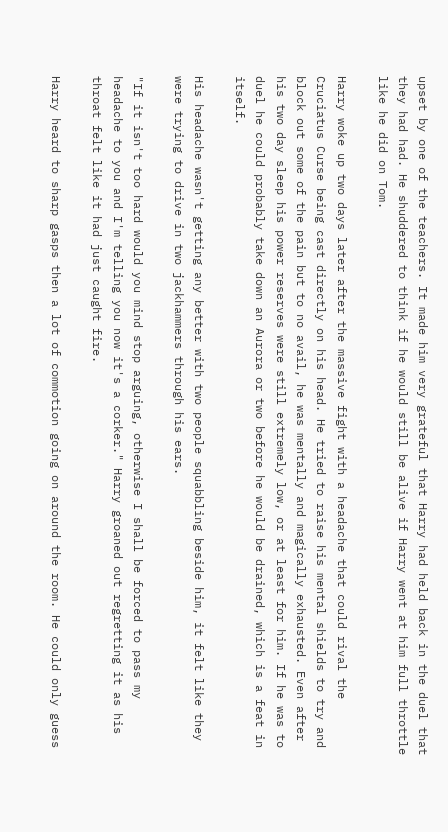upset by one of the teachers. It made him very grateful that Harry had held back in the duel that they had had. He shuddered to think if he would still be alive if Harry went at him full throttle like he did on Tom.

Harry woke up two days later after the massive fight with a headache that could rival the Cruciatus Curse being cast directly on his head. He tried to raise his mental shields to try and block out some of the pain but to no avail, he was mentally and magically exhausted. Even after his two day sleep his power reserves were still extremely low, or at least for him. If he was to duel he could probably take down an Aurora or two before he would be drained, which is a feat in itself.

His headache wasn't getting any better with two people squabbling beside him, it felt like they were trying to drive in two jackhammers through his ears.

"If it isn't too hard would you mind stop arguing, otherwise I shall be forced to pass my headache to you and I'm telling you now it's a corker." Harry groaned out regretting it as his throat felt like it had just caught fire.

Harry heard to sharp gasps then a lot of commotion going on around the room. He could only guess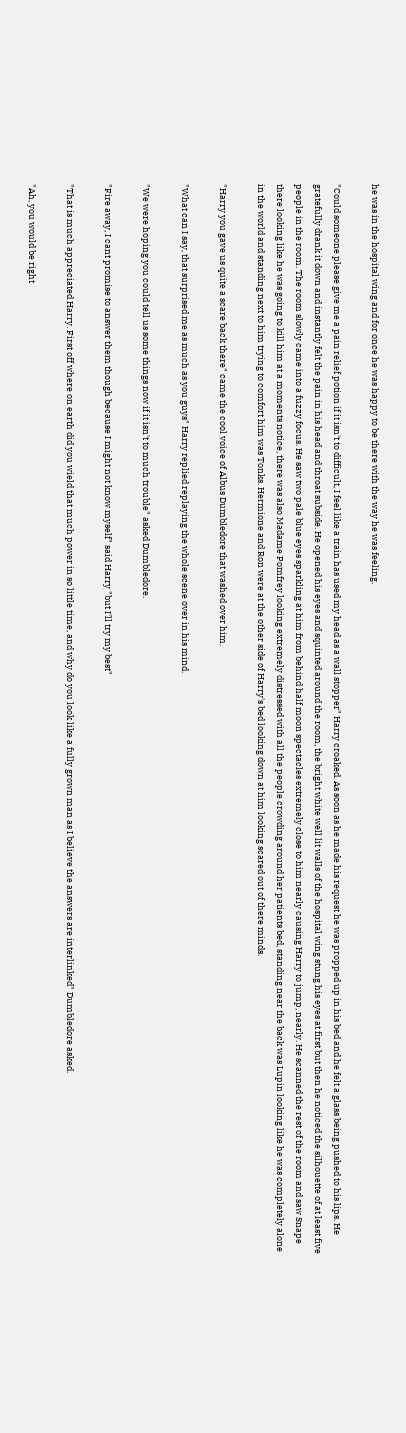he was in the hospital wing and for once he was happy to be there with the way he was feeling.

"Could someone please give me a pain relief potion if it isn't to difficult, I feel like a train has used my head as a wall stopper" Harry croaked. As soon as he made his request he was propped up in his bed and he felt a glass being pushed to his lips. He gratefully drank it down and instantly felt the pain in his head and throat subside. He opened his eyes and squinted around the room, the bright white well lit walls of the hospital wing stung his eyes at first but then he noticed the silhouette of at least five people in the room. The room slowly came into a fuzzy focus. He saw two pale blue eyes sparkling at him from behind half moon spectacles extremely close to him nearly causing Harry to jump, nearly. He scanned the rest of the room and saw Snape there looking like he was going to kill him at a moments notice, there was also Madame Pomfrey looking extremely distressed with all the people crowding around her patients bed, standing near the back was Lupin looking like he was completely alone in the world and standing next to him trying to comfort him was Tonks. Hermione and Ron were at the other side of Harry's bed looking down at him looking scared out of there minds.

"Harry you gave us quite a scare back there" came the cool voice of Albus Dumbledore that washed over him.

"What can I say, that surprised me as much as you guys" Harry replied replaying the whole scene over in his mind.

"We were hoping you could tell us some things now if it isn't to much trouble" asked Dumbledore.

"Fire away, I cant promise to answer them though because I might not know myself" said Harry "but I'll try my best"

"That is much appreciated Harry. First off where on earth did you wield that much power in so little time, and why do you look like a fully grown man as I believe the answers are interlinked" Dumbledore asked.

"Ah, you would be right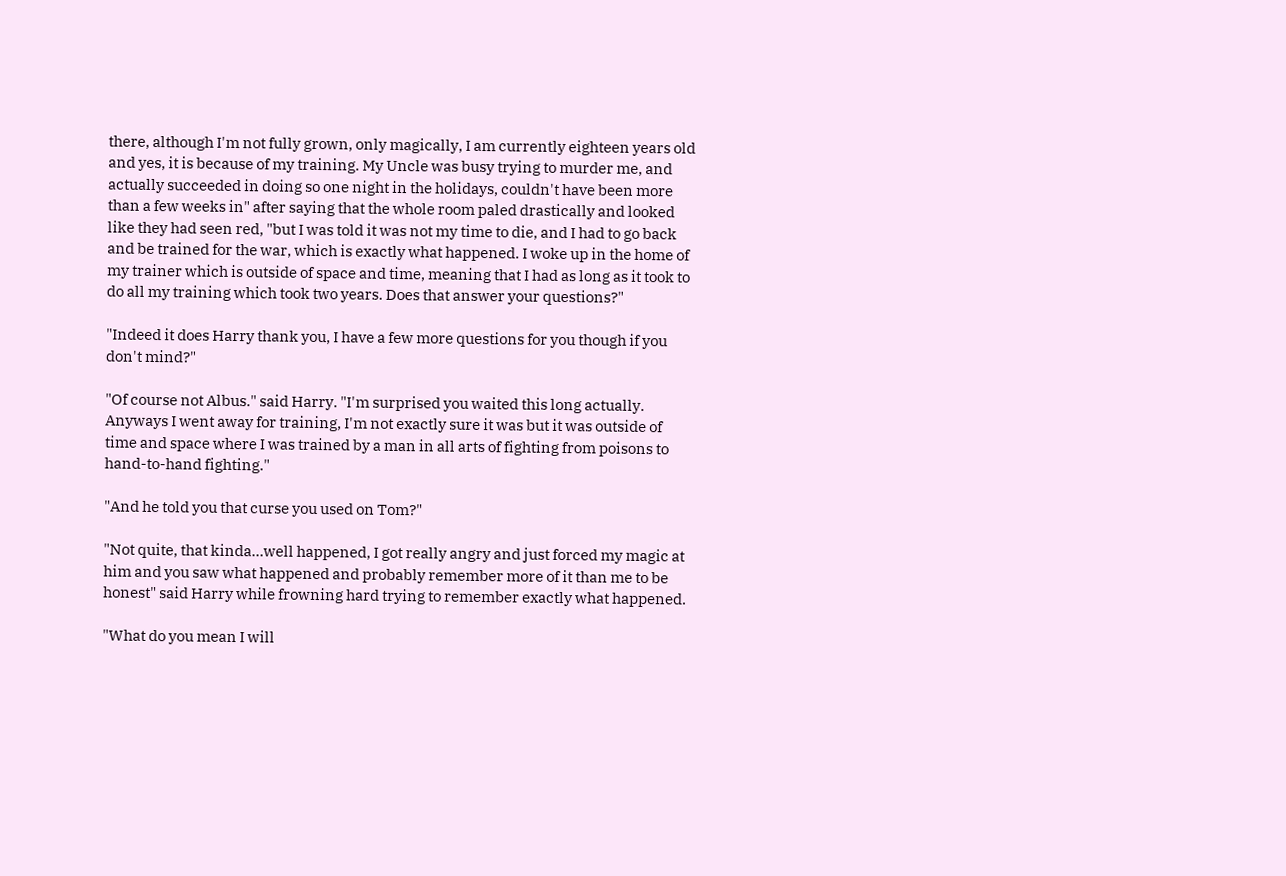there, although I'm not fully grown, only magically, I am currently eighteen years old and yes, it is because of my training. My Uncle was busy trying to murder me, and actually succeeded in doing so one night in the holidays, couldn't have been more than a few weeks in" after saying that the whole room paled drastically and looked like they had seen red, "but I was told it was not my time to die, and I had to go back and be trained for the war, which is exactly what happened. I woke up in the home of my trainer which is outside of space and time, meaning that I had as long as it took to do all my training which took two years. Does that answer your questions?"

"Indeed it does Harry thank you, I have a few more questions for you though if you don't mind?"

"Of course not Albus." said Harry. "I'm surprised you waited this long actually. Anyways I went away for training, I'm not exactly sure it was but it was outside of time and space where I was trained by a man in all arts of fighting from poisons to hand-to-hand fighting."

"And he told you that curse you used on Tom?"

"Not quite, that kinda…well happened, I got really angry and just forced my magic at him and you saw what happened and probably remember more of it than me to be honest" said Harry while frowning hard trying to remember exactly what happened.

"What do you mean I will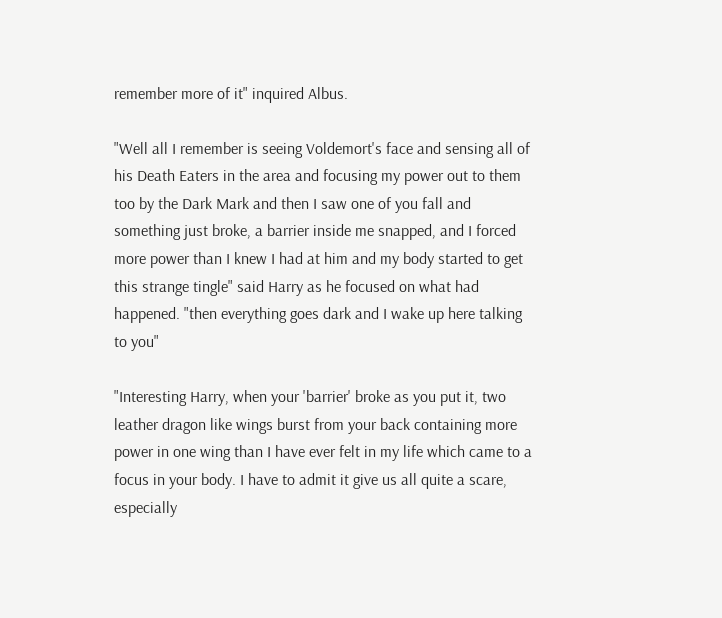remember more of it" inquired Albus.

"Well all I remember is seeing Voldemort's face and sensing all of his Death Eaters in the area and focusing my power out to them too by the Dark Mark and then I saw one of you fall and something just broke, a barrier inside me snapped, and I forced more power than I knew I had at him and my body started to get this strange tingle" said Harry as he focused on what had happened. "then everything goes dark and I wake up here talking to you"

"Interesting Harry, when your 'barrier' broke as you put it, two leather dragon like wings burst from your back containing more power in one wing than I have ever felt in my life which came to a focus in your body. I have to admit it give us all quite a scare, especially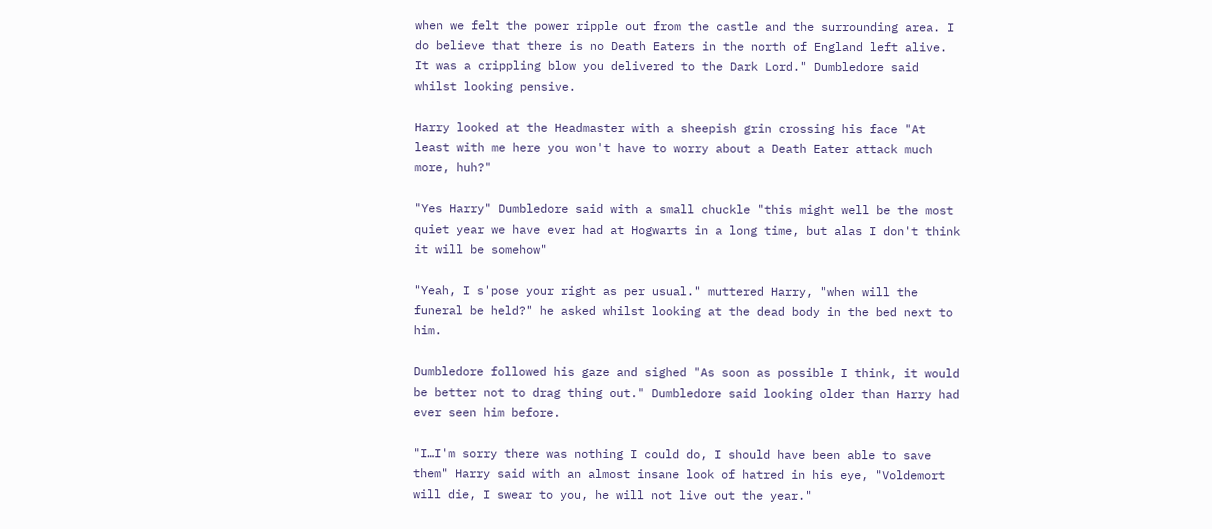when we felt the power ripple out from the castle and the surrounding area. I do believe that there is no Death Eaters in the north of England left alive. It was a crippling blow you delivered to the Dark Lord." Dumbledore said whilst looking pensive.

Harry looked at the Headmaster with a sheepish grin crossing his face "At least with me here you won't have to worry about a Death Eater attack much more, huh?"

"Yes Harry" Dumbledore said with a small chuckle "this might well be the most quiet year we have ever had at Hogwarts in a long time, but alas I don't think it will be somehow"

"Yeah, I s'pose your right as per usual." muttered Harry, "when will the funeral be held?" he asked whilst looking at the dead body in the bed next to him.

Dumbledore followed his gaze and sighed "As soon as possible I think, it would be better not to drag thing out." Dumbledore said looking older than Harry had ever seen him before.

"I…I'm sorry there was nothing I could do, I should have been able to save them" Harry said with an almost insane look of hatred in his eye, "Voldemort will die, I swear to you, he will not live out the year."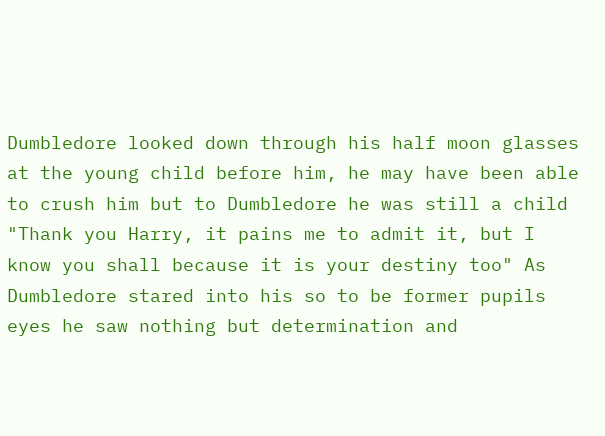Dumbledore looked down through his half moon glasses at the young child before him, he may have been able to crush him but to Dumbledore he was still a child "Thank you Harry, it pains me to admit it, but I know you shall because it is your destiny too" As Dumbledore stared into his so to be former pupils eyes he saw nothing but determination and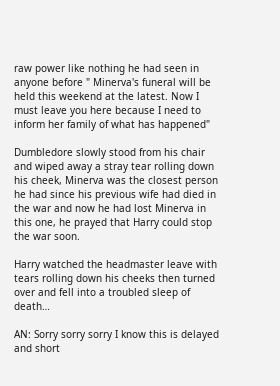raw power like nothing he had seen in anyone before " Minerva's funeral will be held this weekend at the latest. Now I must leave you here because I need to inform her family of what has happened"

Dumbledore slowly stood from his chair and wiped away a stray tear rolling down his cheek, Minerva was the closest person he had since his previous wife had died in the war and now he had lost Minerva in this one, he prayed that Harry could stop the war soon.

Harry watched the headmaster leave with tears rolling down his cheeks then turned over and fell into a troubled sleep of death…

AN: Sorry sorry sorry I know this is delayed and short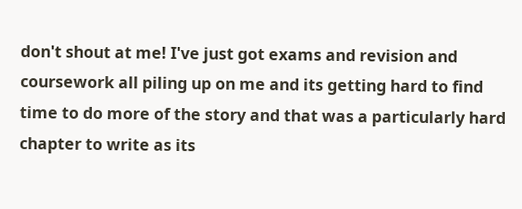don't shout at me! I've just got exams and revision and coursework all piling up on me and its getting hard to find time to do more of the story and that was a particularly hard chapter to write as its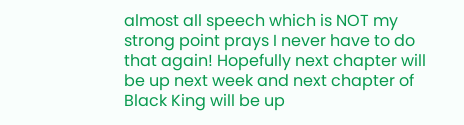almost all speech which is NOT my strong point prays I never have to do that again! Hopefully next chapter will be up next week and next chapter of Black King will be up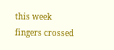this week fingers crossed